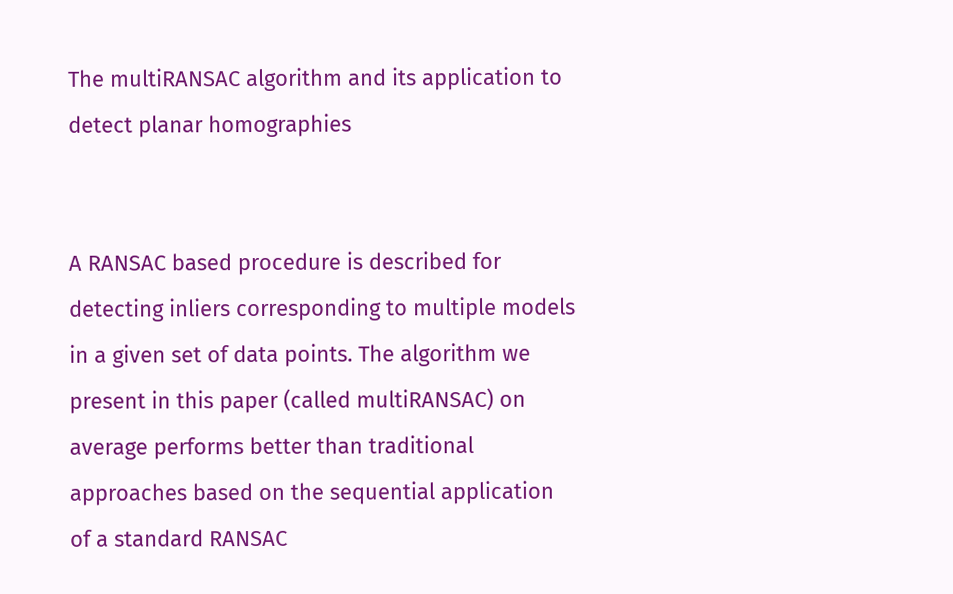The multiRANSAC algorithm and its application to detect planar homographies


A RANSAC based procedure is described for detecting inliers corresponding to multiple models in a given set of data points. The algorithm we present in this paper (called multiRANSAC) on average performs better than traditional approaches based on the sequential application of a standard RANSAC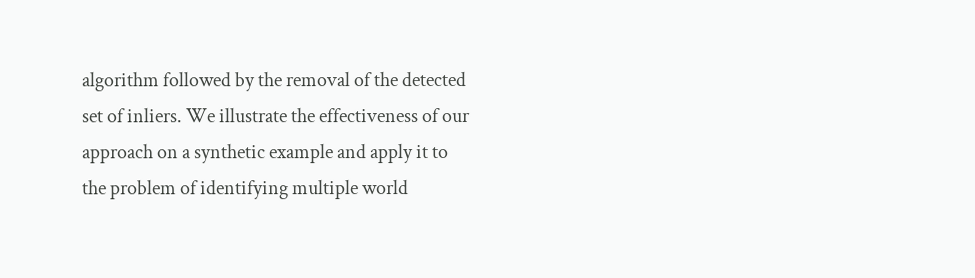algorithm followed by the removal of the detected set of inliers. We illustrate the effectiveness of our approach on a synthetic example and apply it to the problem of identifying multiple world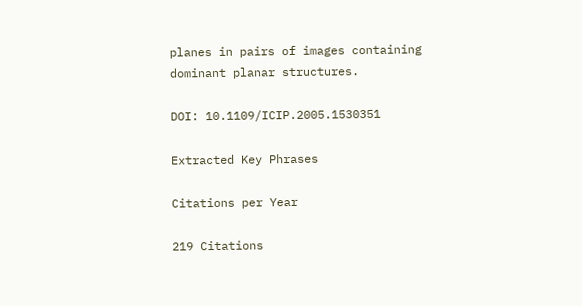planes in pairs of images containing dominant planar structures.

DOI: 10.1109/ICIP.2005.1530351

Extracted Key Phrases

Citations per Year

219 Citations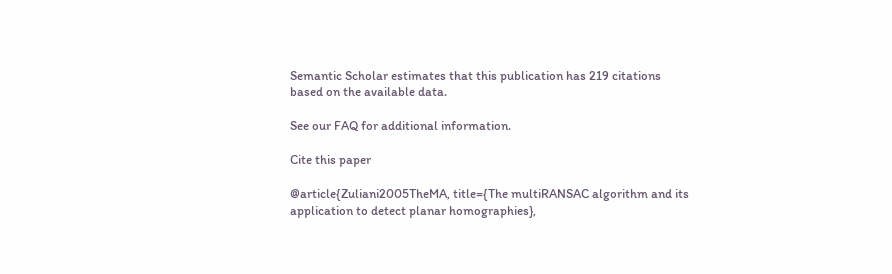Semantic Scholar estimates that this publication has 219 citations based on the available data.

See our FAQ for additional information.

Cite this paper

@article{Zuliani2005TheMA, title={The multiRANSAC algorithm and its application to detect planar homographies},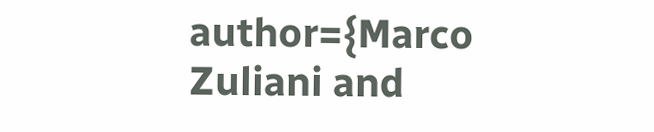author={Marco Zuliani and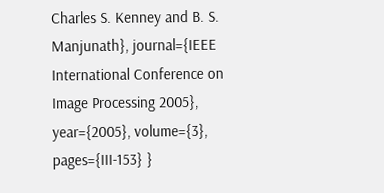Charles S. Kenney and B. S. Manjunath}, journal={IEEE International Conference on Image Processing 2005}, year={2005}, volume={3}, pages={III-153} }